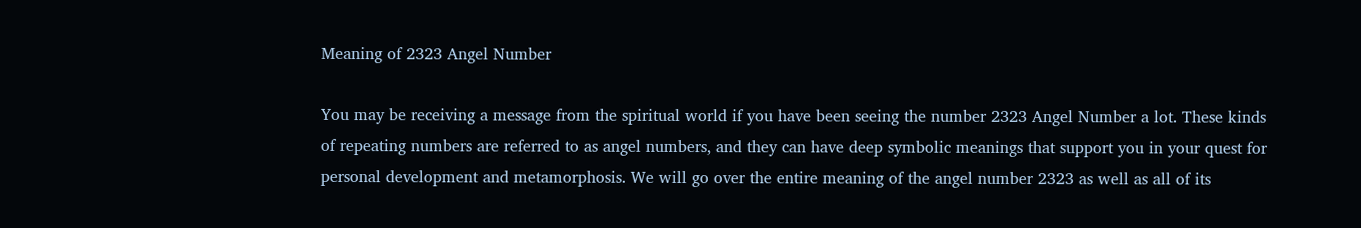Meaning of 2323 Angel Number

You may be receiving a message from the spiritual world if you have been seeing the number 2323 Angel Number a lot. These kinds of repeating numbers are referred to as angel numbers, and they can have deep symbolic meanings that support you in your quest for personal development and metamorphosis. We will go over the entire meaning of the angel number 2323 as well as all of its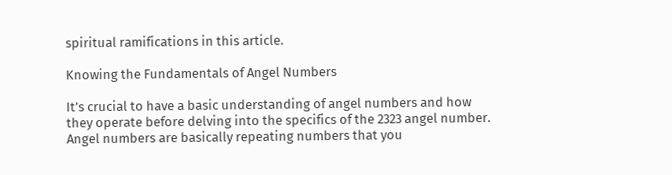spiritual ramifications in this article.

Knowing the Fundamentals of Angel Numbers

It’s crucial to have a basic understanding of angel numbers and how they operate before delving into the specifics of the 2323 angel number. Angel numbers are basically repeating numbers that you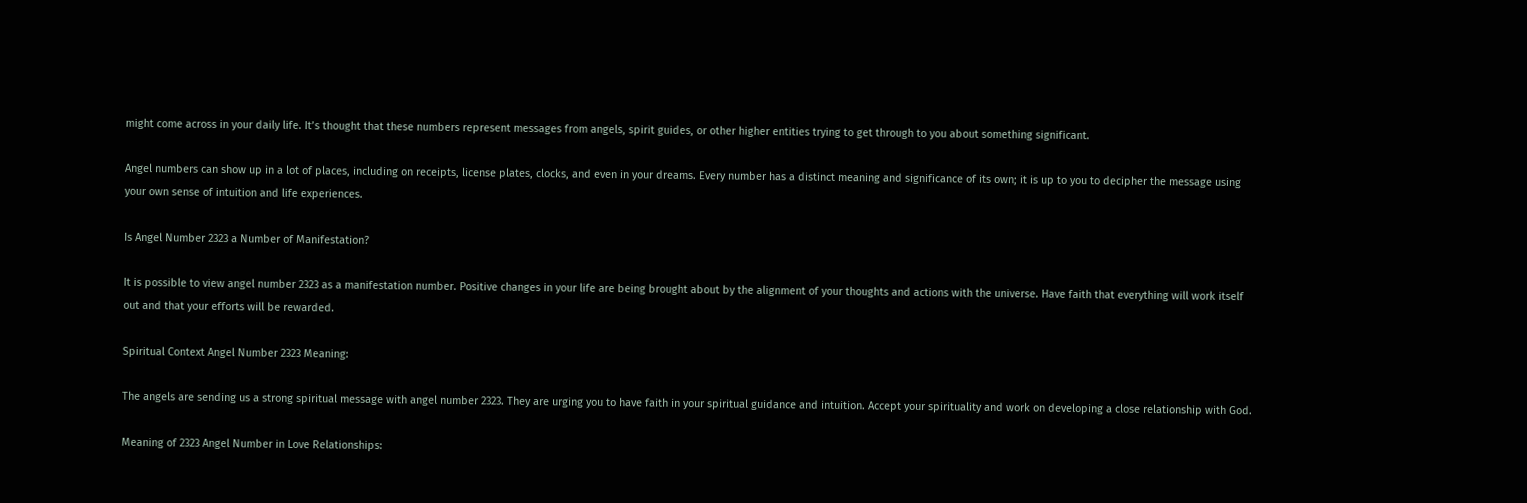might come across in your daily life. It’s thought that these numbers represent messages from angels, spirit guides, or other higher entities trying to get through to you about something significant.

Angel numbers can show up in a lot of places, including on receipts, license plates, clocks, and even in your dreams. Every number has a distinct meaning and significance of its own; it is up to you to decipher the message using your own sense of intuition and life experiences.

Is Angel Number 2323 a Number of Manifestation?

It is possible to view angel number 2323 as a manifestation number. Positive changes in your life are being brought about by the alignment of your thoughts and actions with the universe. Have faith that everything will work itself out and that your efforts will be rewarded.

Spiritual Context Angel Number 2323 Meaning:

The angels are sending us a strong spiritual message with angel number 2323. They are urging you to have faith in your spiritual guidance and intuition. Accept your spirituality and work on developing a close relationship with God.

Meaning of 2323 Angel Number in Love Relationships: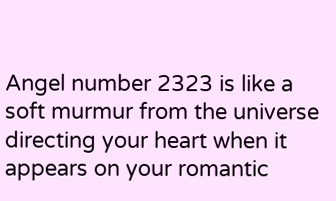Angel number 2323 is like a soft murmur from the universe directing your heart when it appears on your romantic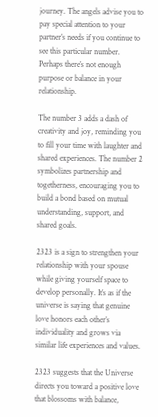journey. The angels advise you to pay special attention to your partner’s needs if you continue to see this particular number. Perhaps there’s not enough purpose or balance in your relationship.

The number 3 adds a dash of creativity and joy, reminding you to fill your time with laughter and shared experiences. The number 2 symbolizes partnership and togetherness, encouraging you to build a bond based on mutual understanding, support, and shared goals.

2323 is a sign to strengthen your relationship with your spouse while giving yourself space to develop personally. It’s as if the universe is saying that genuine love honors each other’s individuality and grows via similar life experiences and values.

2323 suggests that the Universe directs you toward a positive love that blossoms with balance,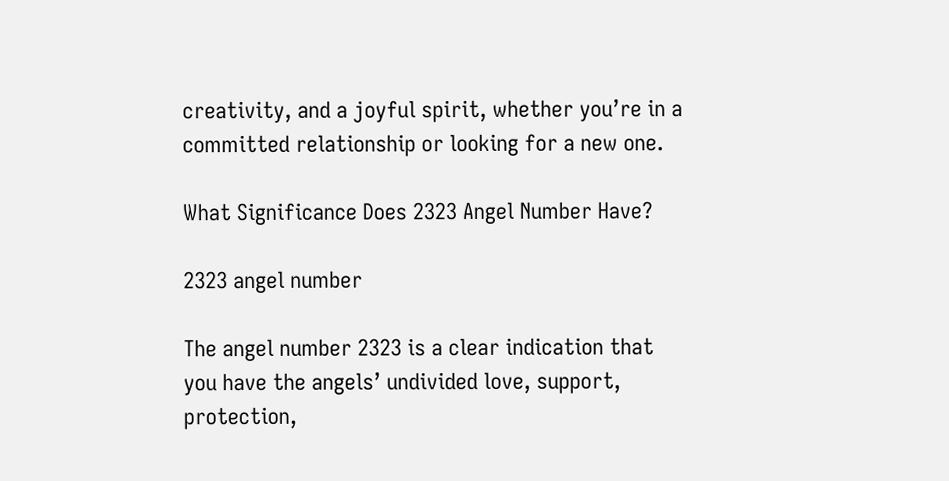creativity, and a joyful spirit, whether you’re in a committed relationship or looking for a new one.

What Significance Does 2323 Angel Number Have?

2323 angel number

The angel number 2323 is a clear indication that you have the angels’ undivided love, support, protection,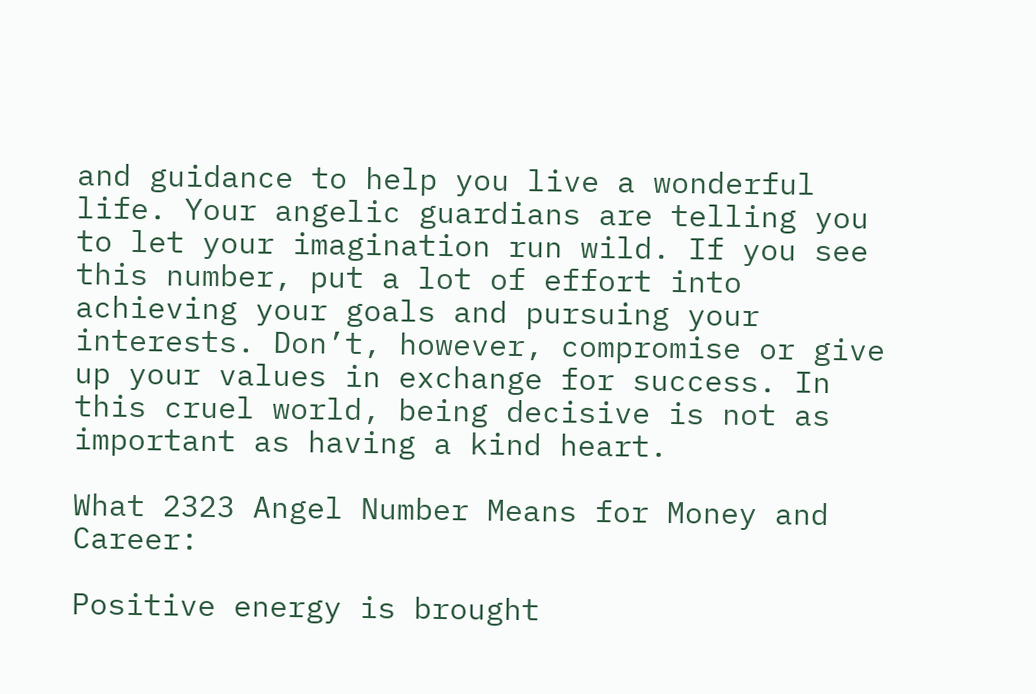and guidance to help you live a wonderful life. Your angelic guardians are telling you to let your imagination run wild. If you see this number, put a lot of effort into achieving your goals and pursuing your interests. Don’t, however, compromise or give up your values in exchange for success. In this cruel world, being decisive is not as important as having a kind heart.

What 2323 Angel Number Means for Money and Career:

Positive energy is brought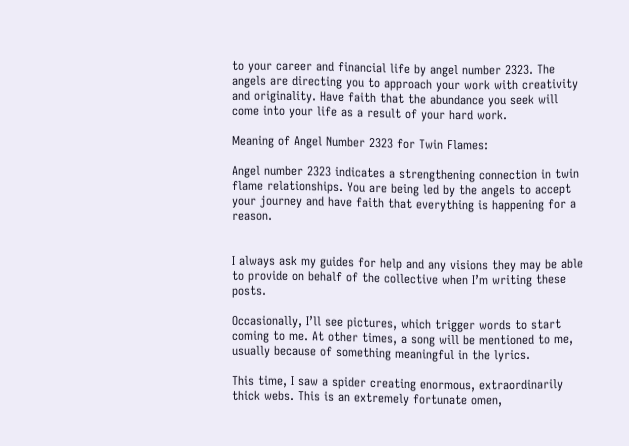to your career and financial life by angel number 2323. The angels are directing you to approach your work with creativity and originality. Have faith that the abundance you seek will come into your life as a result of your hard work.

Meaning of Angel Number 2323 for Twin Flames:

Angel number 2323 indicates a strengthening connection in twin flame relationships. You are being led by the angels to accept your journey and have faith that everything is happening for a reason.


I always ask my guides for help and any visions they may be able to provide on behalf of the collective when I’m writing these posts.

Occasionally, I’ll see pictures, which trigger words to start coming to me. At other times, a song will be mentioned to me, usually because of something meaningful in the lyrics.

This time, I saw a spider creating enormous, extraordinarily thick webs. This is an extremely fortunate omen,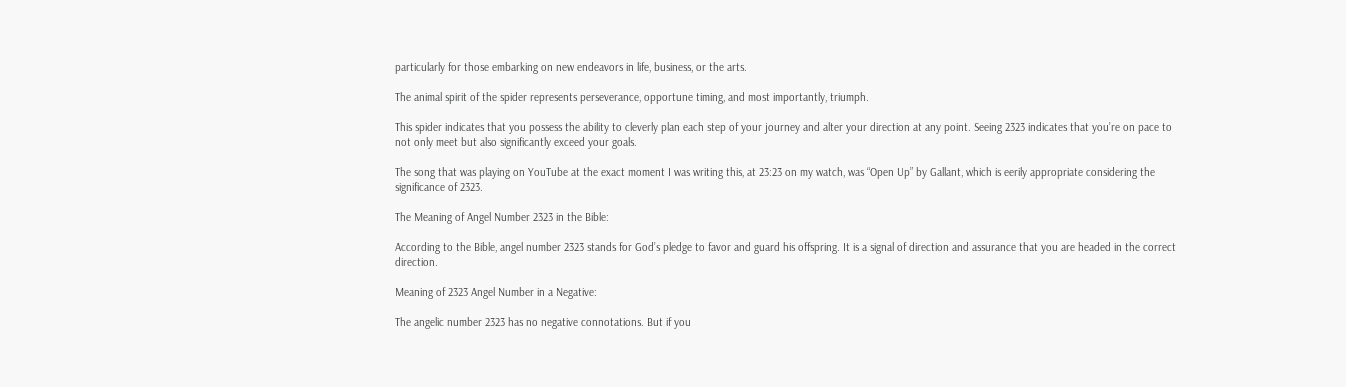particularly for those embarking on new endeavors in life, business, or the arts.

The animal spirit of the spider represents perseverance, opportune timing, and most importantly, triumph.

This spider indicates that you possess the ability to cleverly plan each step of your journey and alter your direction at any point. Seeing 2323 indicates that you’re on pace to not only meet but also significantly exceed your goals.

The song that was playing on YouTube at the exact moment I was writing this, at 23:23 on my watch, was “Open Up” by Gallant, which is eerily appropriate considering the significance of 2323.

The Meaning of Angel Number 2323 in the Bible:

According to the Bible, angel number 2323 stands for God’s pledge to favor and guard his offspring. It is a signal of direction and assurance that you are headed in the correct direction.

Meaning of 2323 Angel Number in a Negative:

The angelic number 2323 has no negative connotations. But if you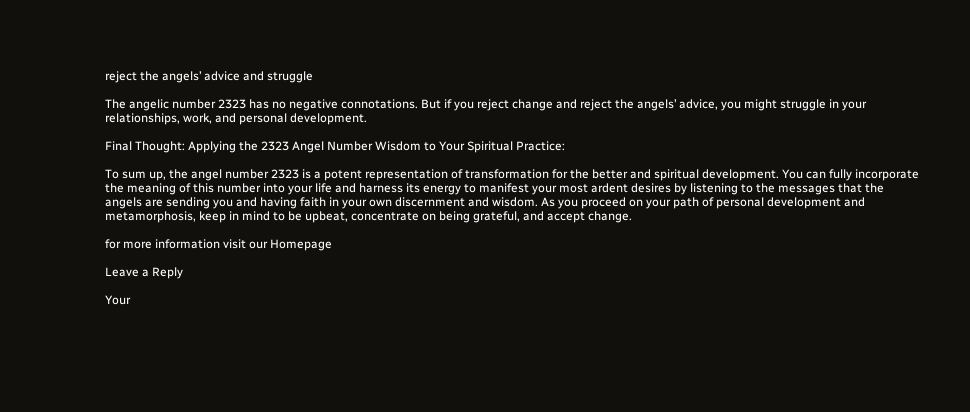reject the angels’ advice and struggle

The angelic number 2323 has no negative connotations. But if you reject change and reject the angels’ advice, you might struggle in your relationships, work, and personal development.

Final Thought: Applying the 2323 Angel Number Wisdom to Your Spiritual Practice:

To sum up, the angel number 2323 is a potent representation of transformation for the better and spiritual development. You can fully incorporate the meaning of this number into your life and harness its energy to manifest your most ardent desires by listening to the messages that the angels are sending you and having faith in your own discernment and wisdom. As you proceed on your path of personal development and metamorphosis, keep in mind to be upbeat, concentrate on being grateful, and accept change.

for more information visit our Homepage

Leave a Reply

Your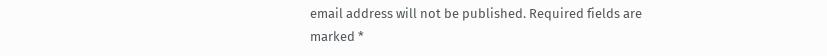email address will not be published. Required fields are marked *